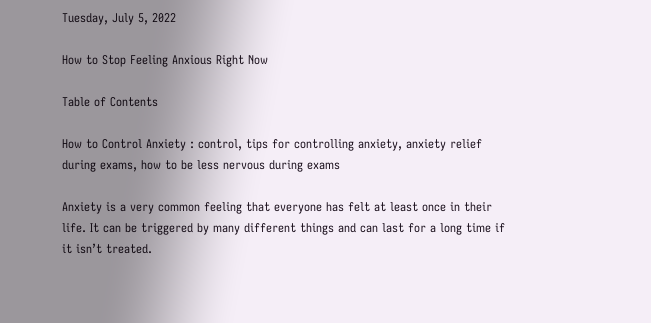Tuesday, July 5, 2022

How to Stop Feeling Anxious Right Now

Table of Contents

How to Control Anxiety : control, tips for controlling anxiety, anxiety relief during exams, how to be less nervous during exams

Anxiety is a very common feeling that everyone has felt at least once in their life. It can be triggered by many different things and can last for a long time if it isn’t treated.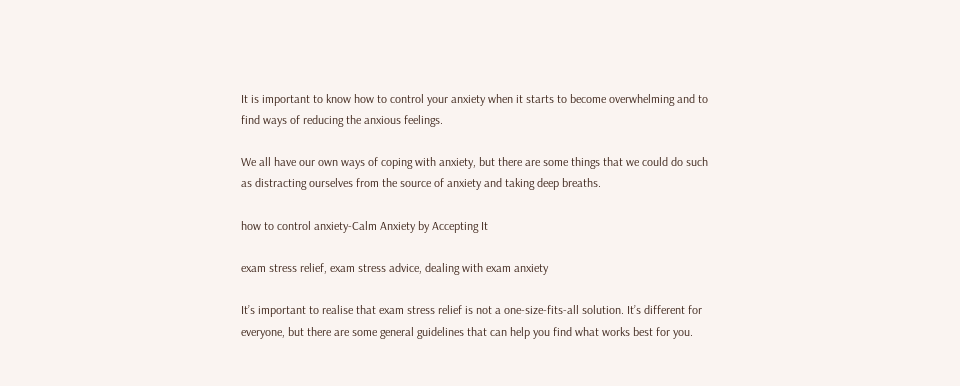It is important to know how to control your anxiety when it starts to become overwhelming and to find ways of reducing the anxious feelings.

We all have our own ways of coping with anxiety, but there are some things that we could do such as distracting ourselves from the source of anxiety and taking deep breaths.

how to control anxiety-Calm Anxiety by Accepting It

exam stress relief, exam stress advice, dealing with exam anxiety

It’s important to realise that exam stress relief is not a one-size-fits-all solution. It’s different for everyone, but there are some general guidelines that can help you find what works best for you.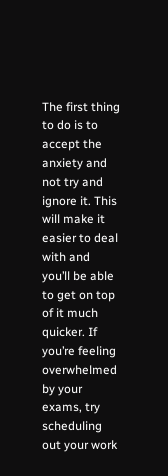The first thing to do is to accept the anxiety and not try and ignore it. This will make it easier to deal with and you’ll be able to get on top of it much quicker. If you’re feeling overwhelmed by your exams, try scheduling out your work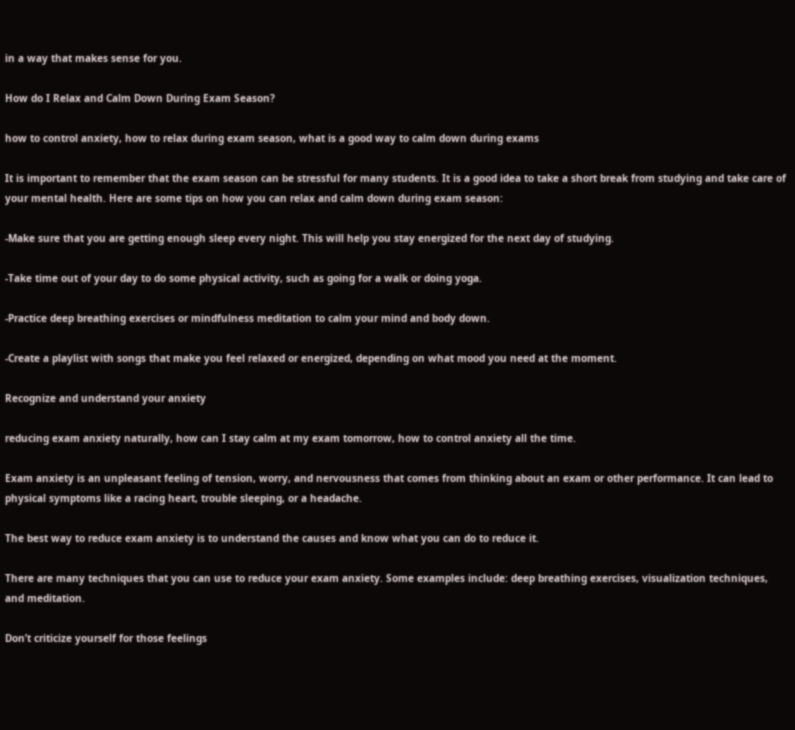in a way that makes sense for you.

How do I Relax and Calm Down During Exam Season?

how to control anxiety, how to relax during exam season, what is a good way to calm down during exams

It is important to remember that the exam season can be stressful for many students. It is a good idea to take a short break from studying and take care of your mental health. Here are some tips on how you can relax and calm down during exam season:

-Make sure that you are getting enough sleep every night. This will help you stay energized for the next day of studying.

-Take time out of your day to do some physical activity, such as going for a walk or doing yoga.

-Practice deep breathing exercises or mindfulness meditation to calm your mind and body down.

-Create a playlist with songs that make you feel relaxed or energized, depending on what mood you need at the moment.

Recognize and understand your anxiety

reducing exam anxiety naturally, how can I stay calm at my exam tomorrow, how to control anxiety all the time.

Exam anxiety is an unpleasant feeling of tension, worry, and nervousness that comes from thinking about an exam or other performance. It can lead to physical symptoms like a racing heart, trouble sleeping, or a headache.

The best way to reduce exam anxiety is to understand the causes and know what you can do to reduce it.

There are many techniques that you can use to reduce your exam anxiety. Some examples include: deep breathing exercises, visualization techniques, and meditation.

Don’t criticize yourself for those feelings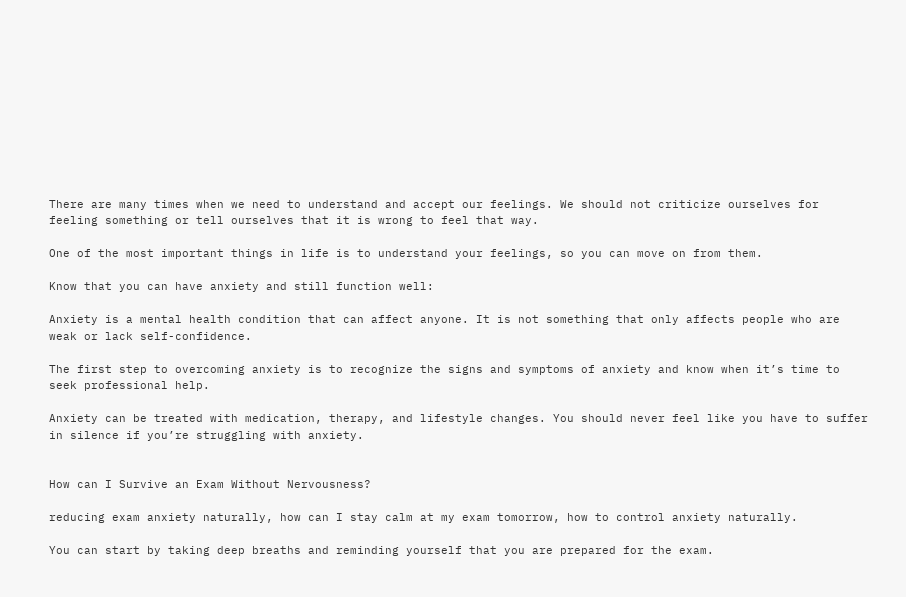There are many times when we need to understand and accept our feelings. We should not criticize ourselves for feeling something or tell ourselves that it is wrong to feel that way.

One of the most important things in life is to understand your feelings, so you can move on from them.

Know that you can have anxiety and still function well:

Anxiety is a mental health condition that can affect anyone. It is not something that only affects people who are weak or lack self-confidence.

The first step to overcoming anxiety is to recognize the signs and symptoms of anxiety and know when it’s time to seek professional help.

Anxiety can be treated with medication, therapy, and lifestyle changes. You should never feel like you have to suffer in silence if you’re struggling with anxiety.


How can I Survive an Exam Without Nervousness?

reducing exam anxiety naturally, how can I stay calm at my exam tomorrow, how to control anxiety naturally.

You can start by taking deep breaths and reminding yourself that you are prepared for the exam.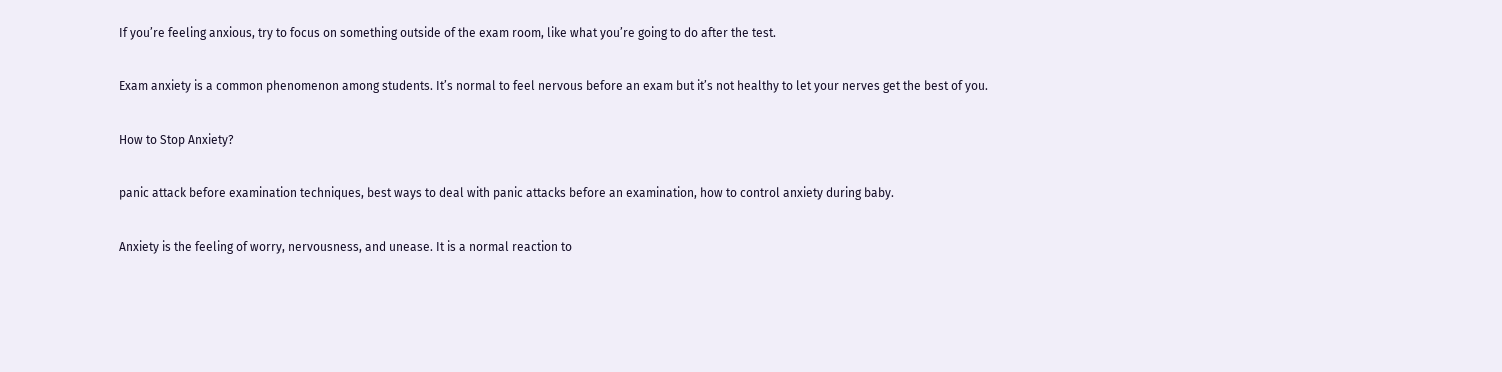If you’re feeling anxious, try to focus on something outside of the exam room, like what you’re going to do after the test.

Exam anxiety is a common phenomenon among students. It’s normal to feel nervous before an exam but it’s not healthy to let your nerves get the best of you.

How to Stop Anxiety?

panic attack before examination techniques, best ways to deal with panic attacks before an examination, how to control anxiety during baby.

Anxiety is the feeling of worry, nervousness, and unease. It is a normal reaction to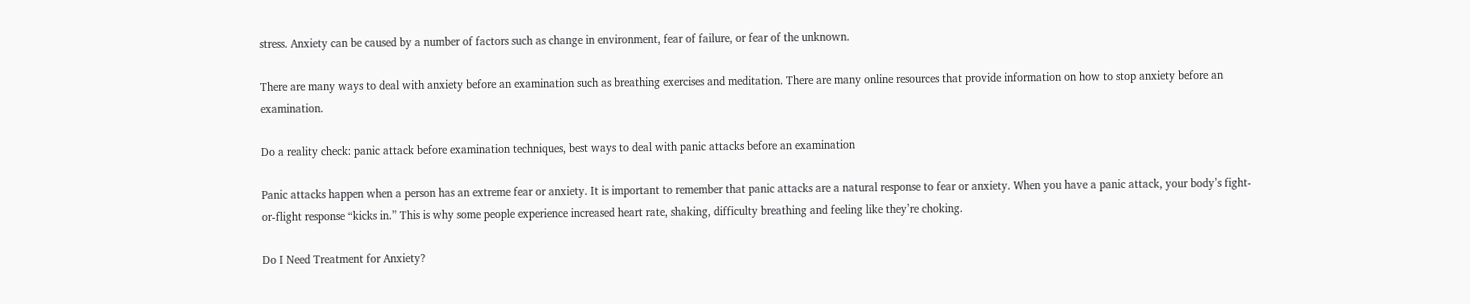stress. Anxiety can be caused by a number of factors such as change in environment, fear of failure, or fear of the unknown.

There are many ways to deal with anxiety before an examination such as breathing exercises and meditation. There are many online resources that provide information on how to stop anxiety before an examination.

Do a reality check: panic attack before examination techniques, best ways to deal with panic attacks before an examination

Panic attacks happen when a person has an extreme fear or anxiety. It is important to remember that panic attacks are a natural response to fear or anxiety. When you have a panic attack, your body’s fight-or-flight response “kicks in.” This is why some people experience increased heart rate, shaking, difficulty breathing and feeling like they’re choking.

Do I Need Treatment for Anxiety?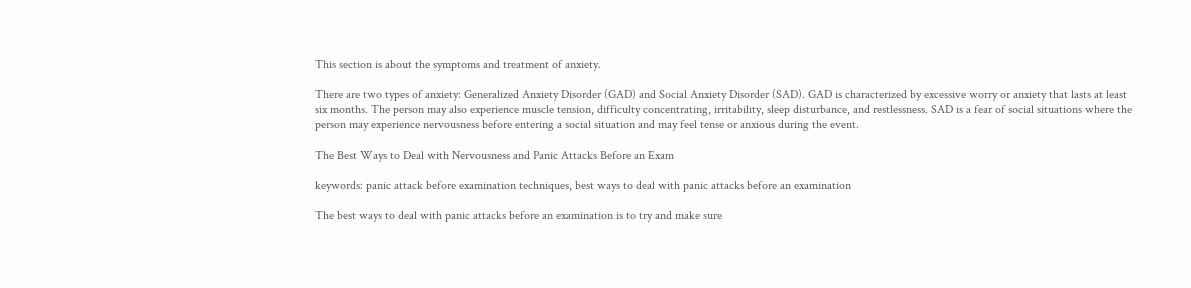This section is about the symptoms and treatment of anxiety.

There are two types of anxiety: Generalized Anxiety Disorder (GAD) and Social Anxiety Disorder (SAD). GAD is characterized by excessive worry or anxiety that lasts at least six months. The person may also experience muscle tension, difficulty concentrating, irritability, sleep disturbance, and restlessness. SAD is a fear of social situations where the person may experience nervousness before entering a social situation and may feel tense or anxious during the event.

The Best Ways to Deal with Nervousness and Panic Attacks Before an Exam

keywords: panic attack before examination techniques, best ways to deal with panic attacks before an examination

The best ways to deal with panic attacks before an examination is to try and make sure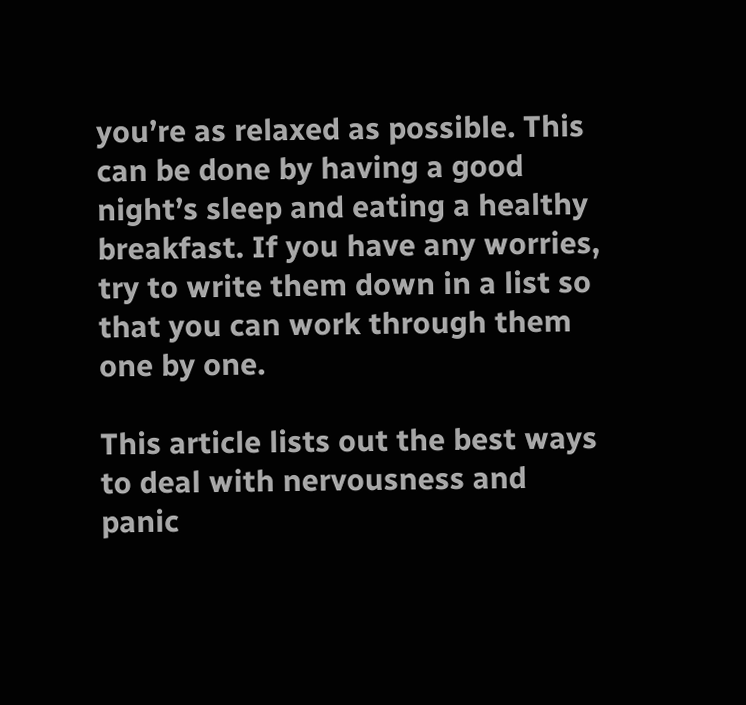you’re as relaxed as possible. This can be done by having a good night’s sleep and eating a healthy breakfast. If you have any worries, try to write them down in a list so that you can work through them one by one.

This article lists out the best ways to deal with nervousness and panic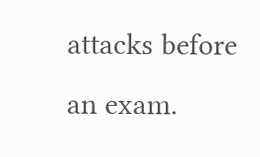attacks before an exam.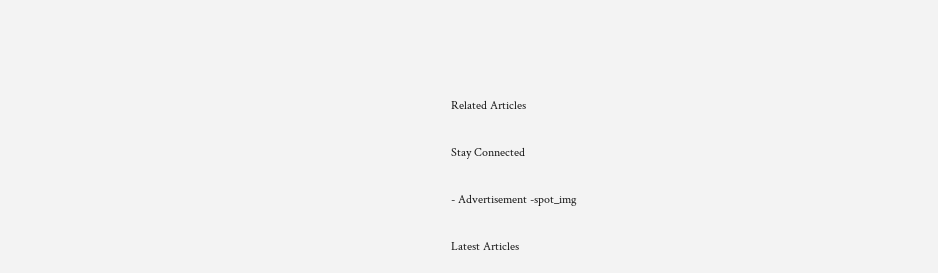Related Articles

Stay Connected

- Advertisement -spot_img

Latest Articles